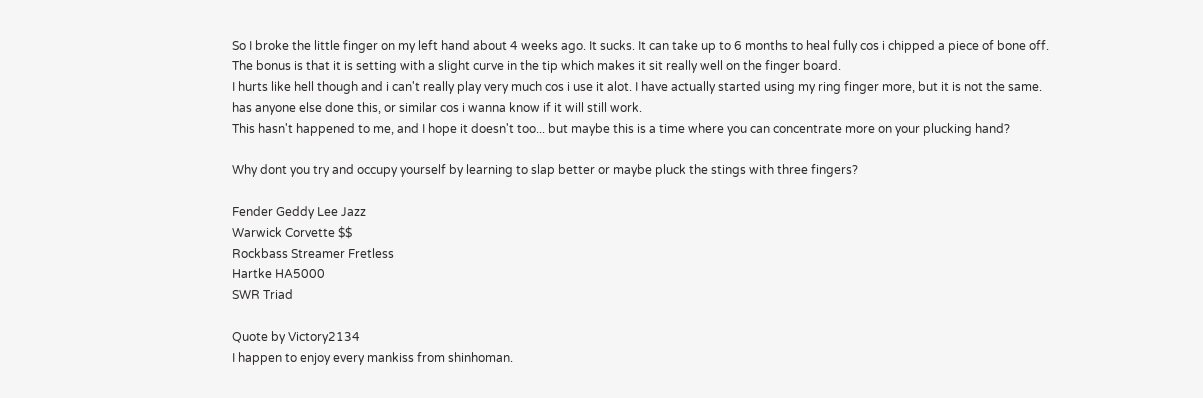So I broke the little finger on my left hand about 4 weeks ago. It sucks. It can take up to 6 months to heal fully cos i chipped a piece of bone off.
The bonus is that it is setting with a slight curve in the tip which makes it sit really well on the finger board.
I hurts like hell though and i can't really play very much cos i use it alot. I have actually started using my ring finger more, but it is not the same.
has anyone else done this, or similar cos i wanna know if it will still work.
This hasn't happened to me, and I hope it doesn't too... but maybe this is a time where you can concentrate more on your plucking hand?

Why dont you try and occupy yourself by learning to slap better or maybe pluck the stings with three fingers?

Fender Geddy Lee Jazz
Warwick Corvette $$
Rockbass Streamer Fretless
Hartke HA5000
SWR Triad

Quote by Victory2134
I happen to enjoy every mankiss from shinhoman.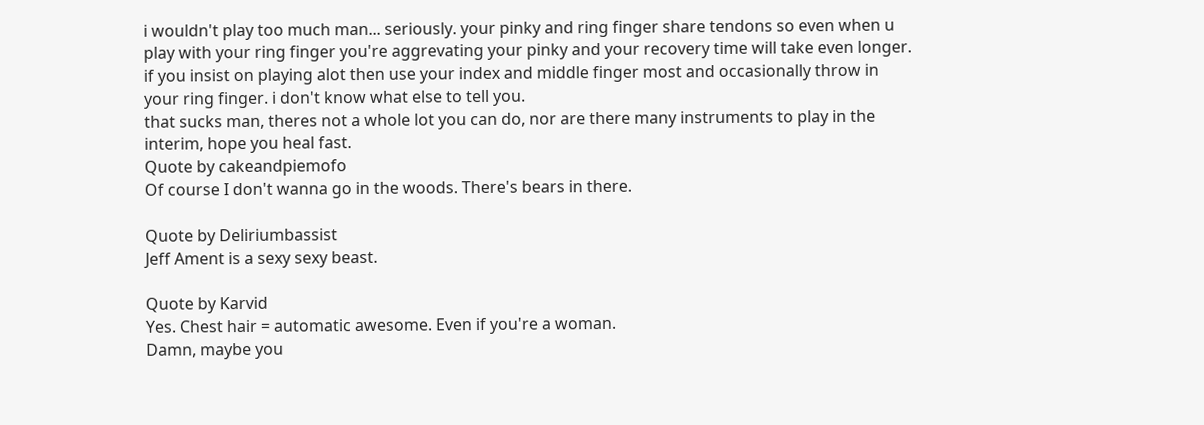i wouldn't play too much man... seriously. your pinky and ring finger share tendons so even when u play with your ring finger you're aggrevating your pinky and your recovery time will take even longer. if you insist on playing alot then use your index and middle finger most and occasionally throw in your ring finger. i don't know what else to tell you.
that sucks man, theres not a whole lot you can do, nor are there many instruments to play in the interim, hope you heal fast.
Quote by cakeandpiemofo
Of course I don't wanna go in the woods. There's bears in there.

Quote by Deliriumbassist
Jeff Ament is a sexy sexy beast.

Quote by Karvid
Yes. Chest hair = automatic awesome. Even if you're a woman.
Damn, maybe you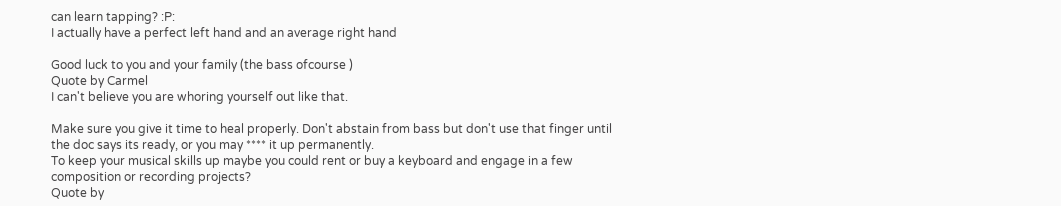can learn tapping? :P:
I actually have a perfect left hand and an average right hand

Good luck to you and your family (the bass ofcourse )
Quote by Carmel
I can't believe you are whoring yourself out like that.

Make sure you give it time to heal properly. Don't abstain from bass but don't use that finger until the doc says its ready, or you may **** it up permanently.
To keep your musical skills up maybe you could rent or buy a keyboard and engage in a few composition or recording projects?
Quote by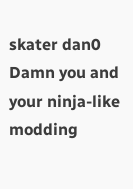skater dan0
Damn you and your ninja-like modding